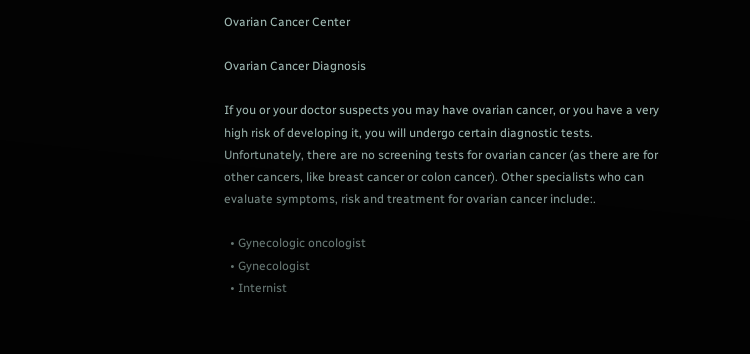Ovarian Cancer Center

Ovarian Cancer Diagnosis

If you or your doctor suspects you may have ovarian cancer, or you have a very high risk of developing it, you will undergo certain diagnostic tests. Unfortunately, there are no screening tests for ovarian cancer (as there are for other cancers, like breast cancer or colon cancer). Other specialists who can evaluate symptoms, risk and treatment for ovarian cancer include:.

  • Gynecologic oncologist
  • Gynecologist
  • Internist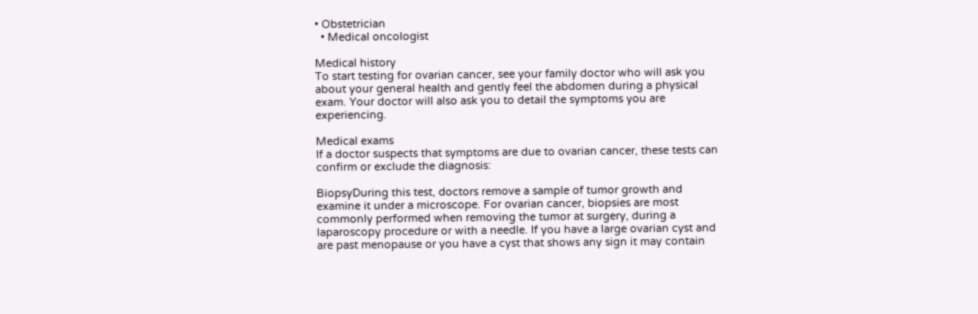• Obstetrician
  • Medical oncologist

Medical history
To start testing for ovarian cancer, see your family doctor who will ask you about your general health and gently feel the abdomen during a physical exam. Your doctor will also ask you to detail the symptoms you are experiencing.

Medical exams
If a doctor suspects that symptoms are due to ovarian cancer, these tests can confirm or exclude the diagnosis:

BiopsyDuring this test, doctors remove a sample of tumor growth and examine it under a microscope. For ovarian cancer, biopsies are most commonly performed when removing the tumor at surgery, during a laparoscopy procedure or with a needle. If you have a large ovarian cyst and are past menopause or you have a cyst that shows any sign it may contain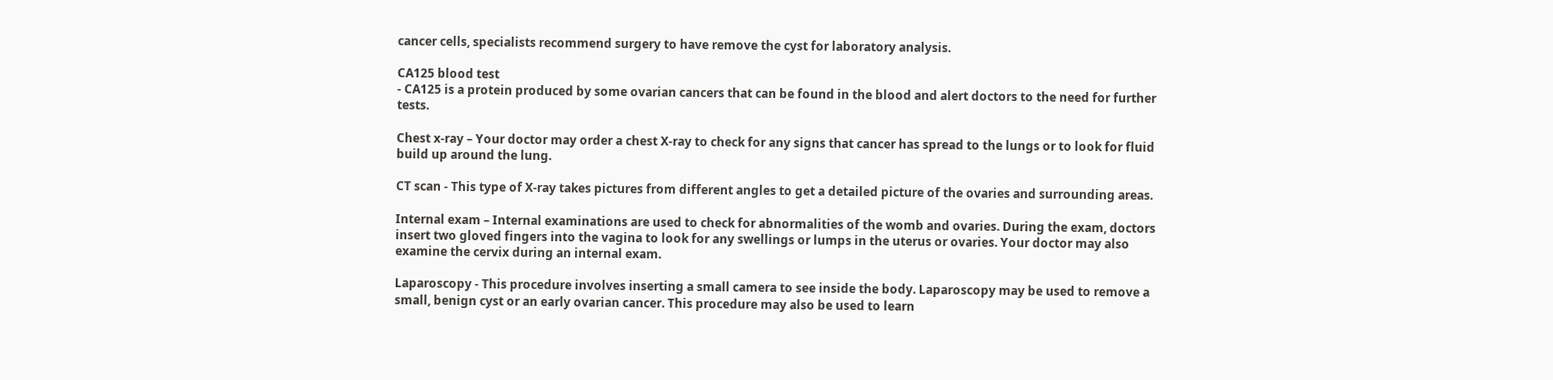cancer cells, specialists recommend surgery to have remove the cyst for laboratory analysis.

CA125 blood test
- CA125 is a protein produced by some ovarian cancers that can be found in the blood and alert doctors to the need for further tests.

Chest x-ray – Your doctor may order a chest X-ray to check for any signs that cancer has spread to the lungs or to look for fluid build up around the lung.

CT scan - This type of X-ray takes pictures from different angles to get a detailed picture of the ovaries and surrounding areas.

Internal exam – Internal examinations are used to check for abnormalities of the womb and ovaries. During the exam, doctors insert two gloved fingers into the vagina to look for any swellings or lumps in the uterus or ovaries. Your doctor may also examine the cervix during an internal exam.

Laparoscopy - This procedure involves inserting a small camera to see inside the body. Laparoscopy may be used to remove a small, benign cyst or an early ovarian cancer. This procedure may also be used to learn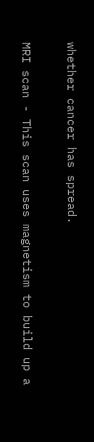whether cancer has spread.

MRI scan - This scan uses magnetism to build up a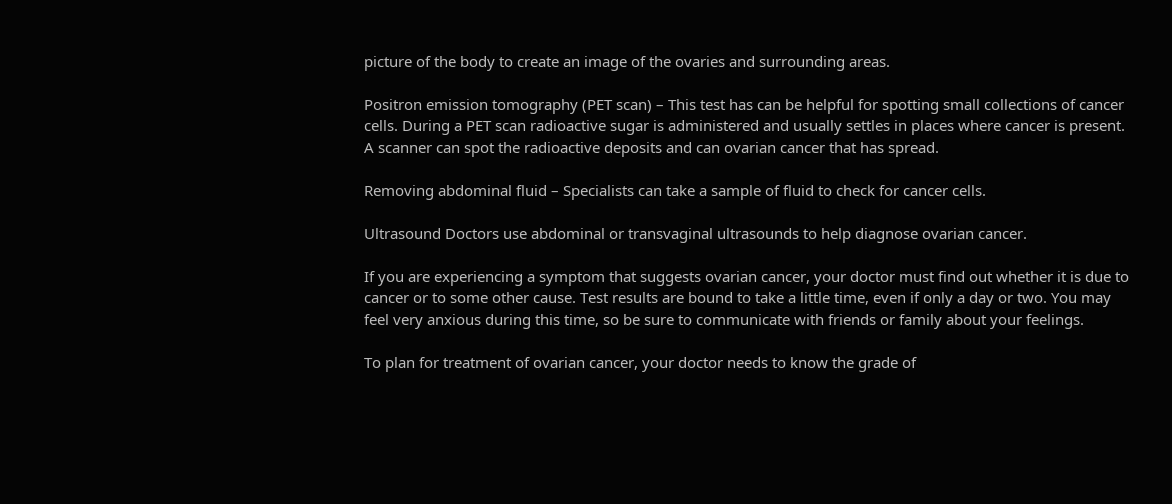picture of the body to create an image of the ovaries and surrounding areas.

Positron emission tomography (PET scan) – This test has can be helpful for spotting small collections of cancer cells. During a PET scan radioactive sugar is administered and usually settles in places where cancer is present. A scanner can spot the radioactive deposits and can ovarian cancer that has spread.

Removing abdominal fluid – Specialists can take a sample of fluid to check for cancer cells.

Ultrasound Doctors use abdominal or transvaginal ultrasounds to help diagnose ovarian cancer.

If you are experiencing a symptom that suggests ovarian cancer, your doctor must find out whether it is due to cancer or to some other cause. Test results are bound to take a little time, even if only a day or two. You may feel very anxious during this time, so be sure to communicate with friends or family about your feelings.

To plan for treatment of ovarian cancer, your doctor needs to know the grade of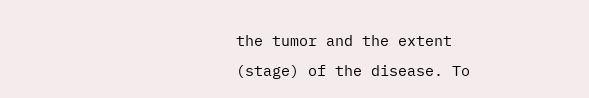the tumor and the extent (stage) of the disease. To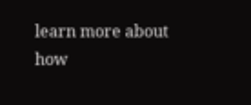learn more about how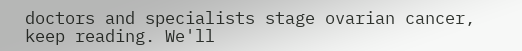doctors and specialists stage ovarian cancer, keep reading. We'll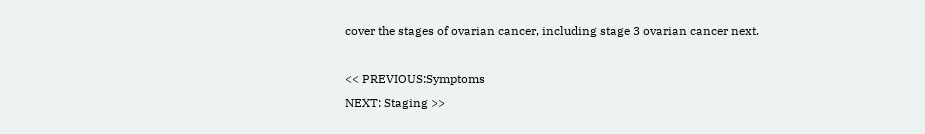cover the stages of ovarian cancer, including stage 3 ovarian cancer next.

<< PREVIOUS:Symptoms
NEXT: Staging >>